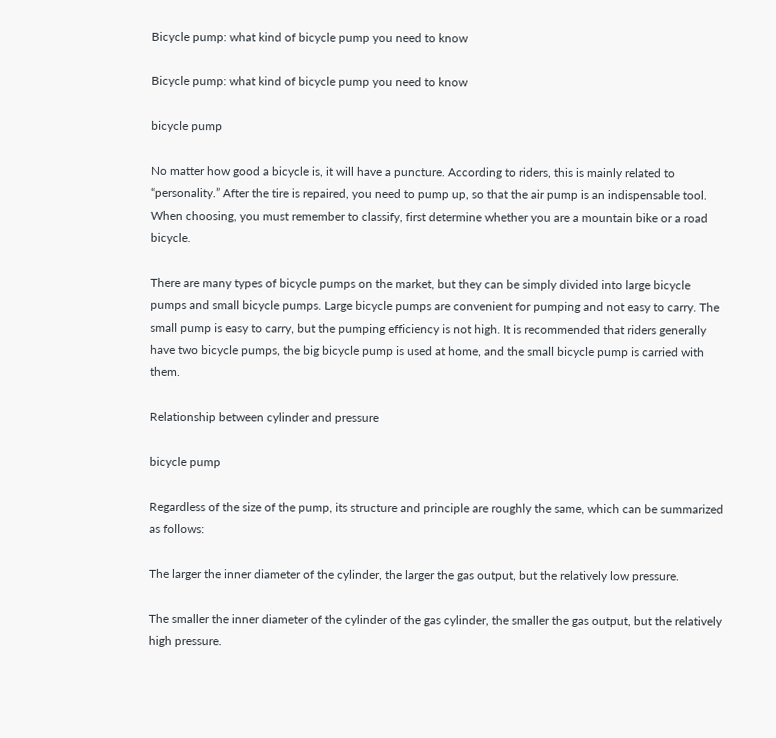Bicycle pump: what kind of bicycle pump you need to know

Bicycle pump: what kind of bicycle pump you need to know

bicycle pump

No matter how good a bicycle is, it will have a puncture. According to riders, this is mainly related to “personality.” After the tire is repaired, you need to pump up, so that the air pump is an indispensable tool. When choosing, you must remember to classify, first determine whether you are a mountain bike or a road bicycle.

There are many types of bicycle pumps on the market, but they can be simply divided into large bicycle pumps and small bicycle pumps. Large bicycle pumps are convenient for pumping and not easy to carry. The small pump is easy to carry, but the pumping efficiency is not high. It is recommended that riders generally have two bicycle pumps, the big bicycle pump is used at home, and the small bicycle pump is carried with them.

Relationship between cylinder and pressure

bicycle pump

Regardless of the size of the pump, its structure and principle are roughly the same, which can be summarized as follows:

The larger the inner diameter of the cylinder, the larger the gas output, but the relatively low pressure.

The smaller the inner diameter of the cylinder of the gas cylinder, the smaller the gas output, but the relatively high pressure.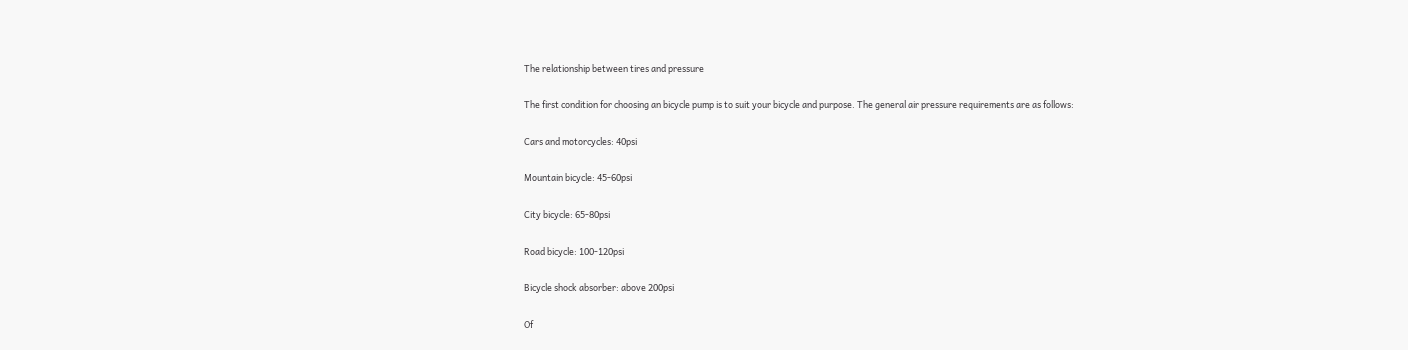The relationship between tires and pressure

The first condition for choosing an bicycle pump is to suit your bicycle and purpose. The general air pressure requirements are as follows:

Cars and motorcycles: 40psi

Mountain bicycle: 45-60psi

City bicycle: 65-80psi

Road bicycle: 100-120psi

Bicycle shock absorber: above 200psi

Of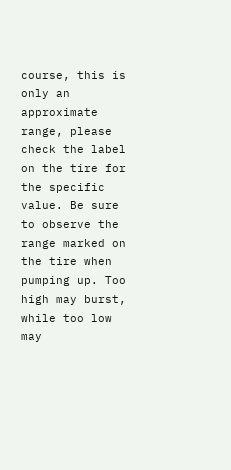course, this is only an approximate range, please check the label on the tire for the specific value. Be sure to observe the range marked on the tire when pumping up. Too high may burst, while too low may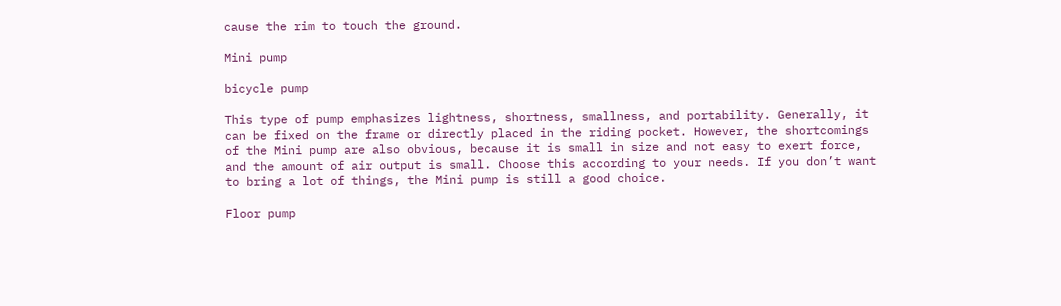cause the rim to touch the ground.

Mini pump

bicycle pump

This type of pump emphasizes lightness, shortness, smallness, and portability. Generally, it can be fixed on the frame or directly placed in the riding pocket. However, the shortcomings of the Mini pump are also obvious, because it is small in size and not easy to exert force, and the amount of air output is small. Choose this according to your needs. If you don’t want to bring a lot of things, the Mini pump is still a good choice.

Floor pump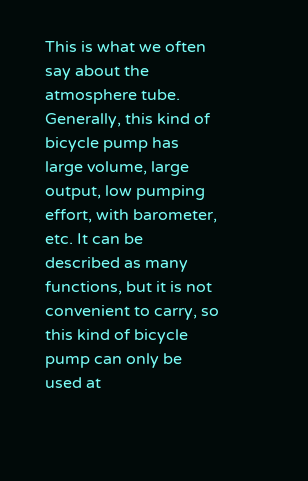This is what we often say about the atmosphere tube. Generally, this kind of bicycle pump has large volume, large output, low pumping effort, with barometer, etc. It can be described as many functions, but it is not convenient to carry, so this kind of bicycle pump can only be used at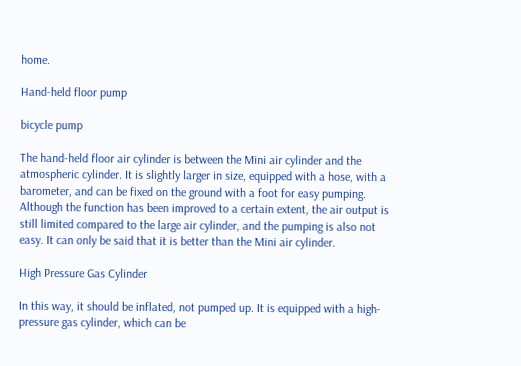home.

Hand-held floor pump

bicycle pump

The hand-held floor air cylinder is between the Mini air cylinder and the atmospheric cylinder. It is slightly larger in size, equipped with a hose, with a barometer, and can be fixed on the ground with a foot for easy pumping. Although the function has been improved to a certain extent, the air output is still limited compared to the large air cylinder, and the pumping is also not easy. It can only be said that it is better than the Mini air cylinder.

High Pressure Gas Cylinder

In this way, it should be inflated, not pumped up. It is equipped with a high-pressure gas cylinder, which can be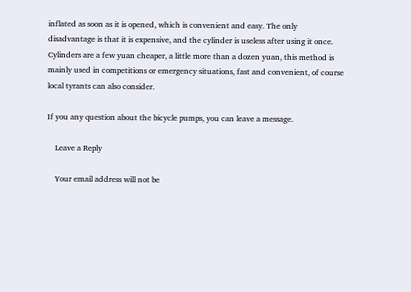inflated as soon as it is opened, which is convenient and easy. The only disadvantage is that it is expensive, and the cylinder is useless after using it once. Cylinders are a few yuan cheaper, a little more than a dozen yuan, this method is mainly used in competitions or emergency situations, fast and convenient, of course local tyrants can also consider.

If you any question about the bicycle pumps, you can leave a message.

    Leave a Reply

    Your email address will not be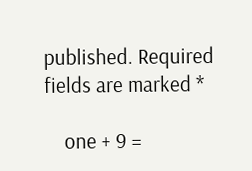published. Required fields are marked *

    one + 9 =